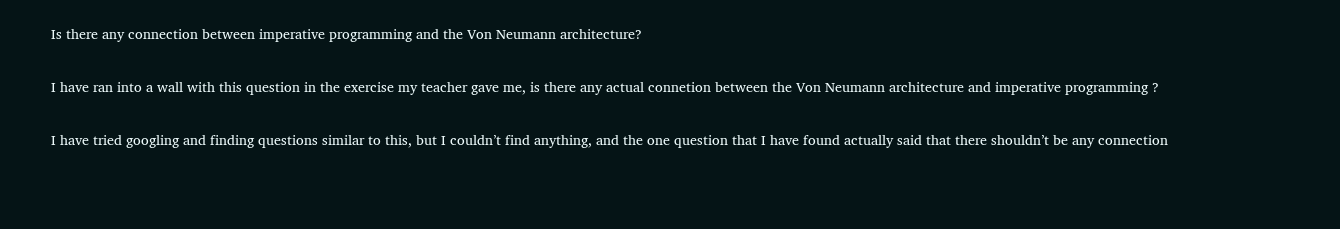Is there any connection between imperative programming and the Von Neumann architecture?

I have ran into a wall with this question in the exercise my teacher gave me, is there any actual connetion between the Von Neumann architecture and imperative programming ?

I have tried googling and finding questions similar to this, but I couldn’t find anything, and the one question that I have found actually said that there shouldn’t be any connection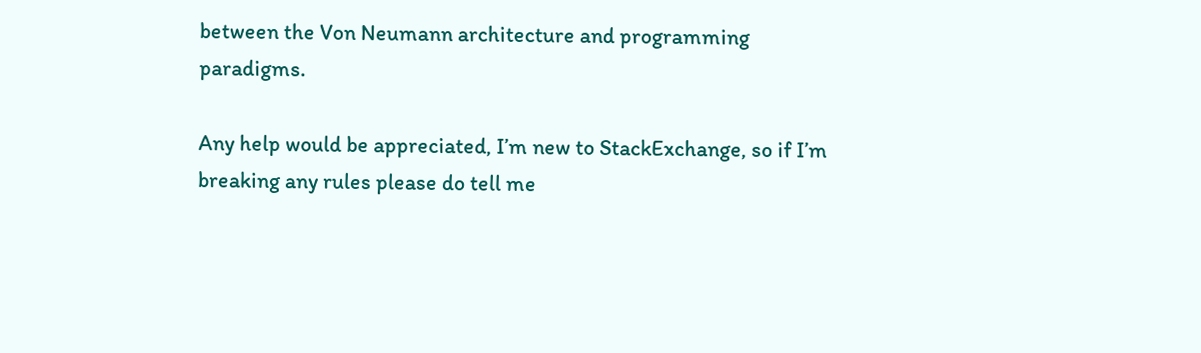between the Von Neumann architecture and programming paradigms.

Any help would be appreciated, I’m new to StackExchange, so if I’m breaking any rules please do tell me